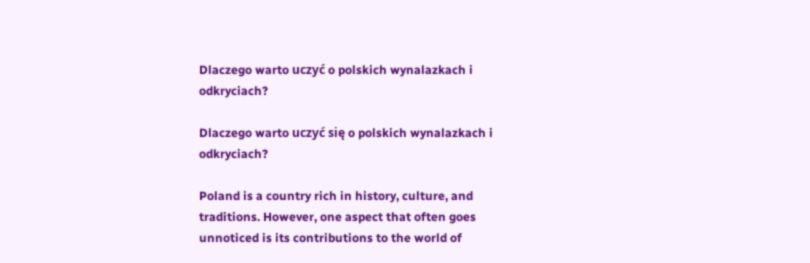Dlaczego warto uczyć o polskich wynalazkach i odkryciach?

Dlaczego warto uczyć się o polskich wynalazkach i odkryciach?

Poland is a country rich in history, culture, and traditions. However, one aspect that often goes unnoticed is its contributions to the world of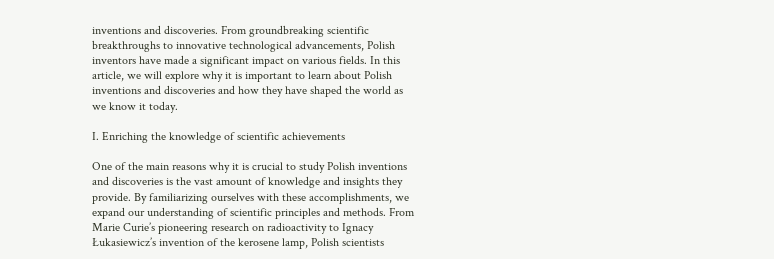inventions and discoveries. From groundbreaking scientific breakthroughs to innovative technological advancements, Polish inventors have made a significant impact on various fields. In this article, we will explore why it is important to learn about Polish inventions and discoveries and how they have shaped the world as we know it today.

I. Enriching the knowledge of scientific achievements

One of the main reasons why it is crucial to study Polish inventions and discoveries is the vast amount of knowledge and insights they provide. By familiarizing ourselves with these accomplishments, we expand our understanding of scientific principles and methods. From Marie Curie’s pioneering research on radioactivity to Ignacy Łukasiewicz’s invention of the kerosene lamp, Polish scientists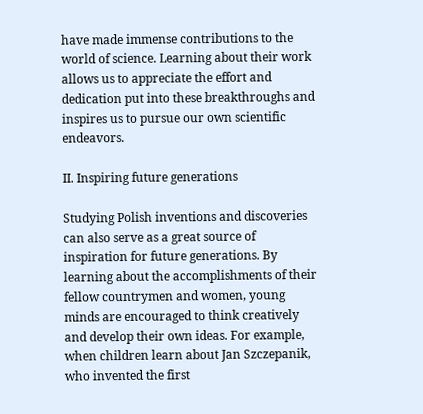have made immense contributions to the world of science. Learning about their work allows us to appreciate the effort and dedication put into these breakthroughs and inspires us to pursue our own scientific endeavors.

II. Inspiring future generations

Studying Polish inventions and discoveries can also serve as a great source of inspiration for future generations. By learning about the accomplishments of their fellow countrymen and women, young minds are encouraged to think creatively and develop their own ideas. For example, when children learn about Jan Szczepanik, who invented the first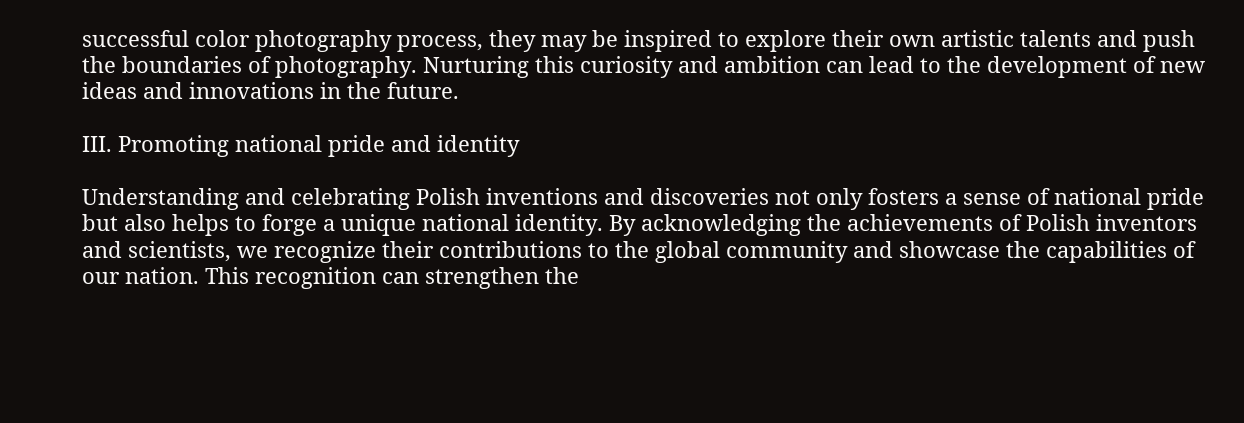successful color photography process, they may be inspired to explore their own artistic talents and push the boundaries of photography. Nurturing this curiosity and ambition can lead to the development of new ideas and innovations in the future.

III. Promoting national pride and identity

Understanding and celebrating Polish inventions and discoveries not only fosters a sense of national pride but also helps to forge a unique national identity. By acknowledging the achievements of Polish inventors and scientists, we recognize their contributions to the global community and showcase the capabilities of our nation. This recognition can strengthen the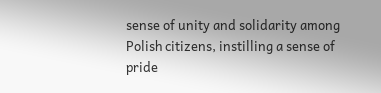sense of unity and solidarity among Polish citizens, instilling a sense of pride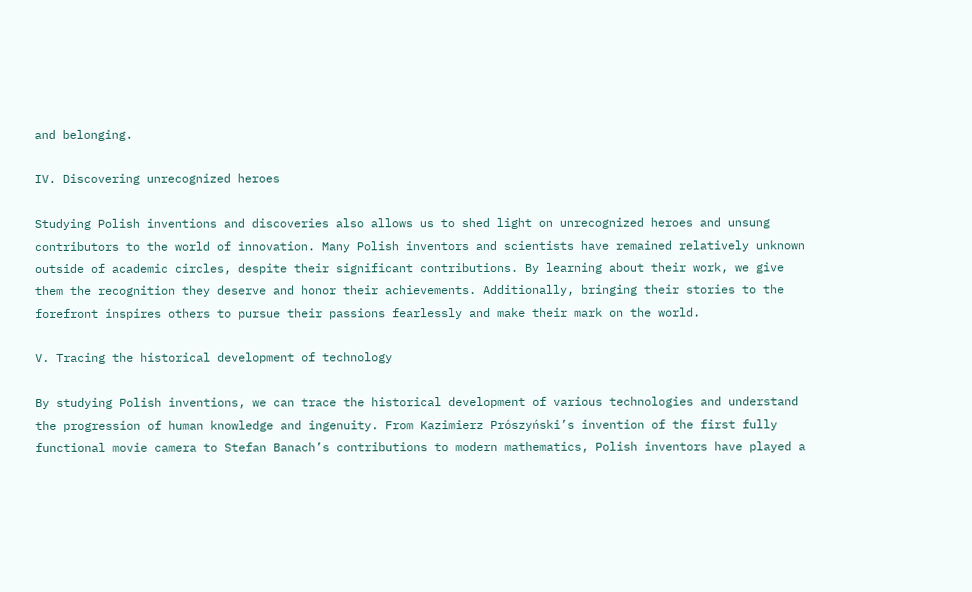and belonging.

IV. Discovering unrecognized heroes

Studying Polish inventions and discoveries also allows us to shed light on unrecognized heroes and unsung contributors to the world of innovation. Many Polish inventors and scientists have remained relatively unknown outside of academic circles, despite their significant contributions. By learning about their work, we give them the recognition they deserve and honor their achievements. Additionally, bringing their stories to the forefront inspires others to pursue their passions fearlessly and make their mark on the world.

V. Tracing the historical development of technology

By studying Polish inventions, we can trace the historical development of various technologies and understand the progression of human knowledge and ingenuity. From Kazimierz Prószyński’s invention of the first fully functional movie camera to Stefan Banach’s contributions to modern mathematics, Polish inventors have played a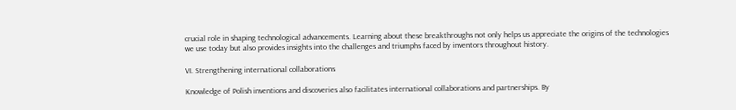crucial role in shaping technological advancements. Learning about these breakthroughs not only helps us appreciate the origins of the technologies we use today but also provides insights into the challenges and triumphs faced by inventors throughout history.

VI. Strengthening international collaborations

Knowledge of Polish inventions and discoveries also facilitates international collaborations and partnerships. By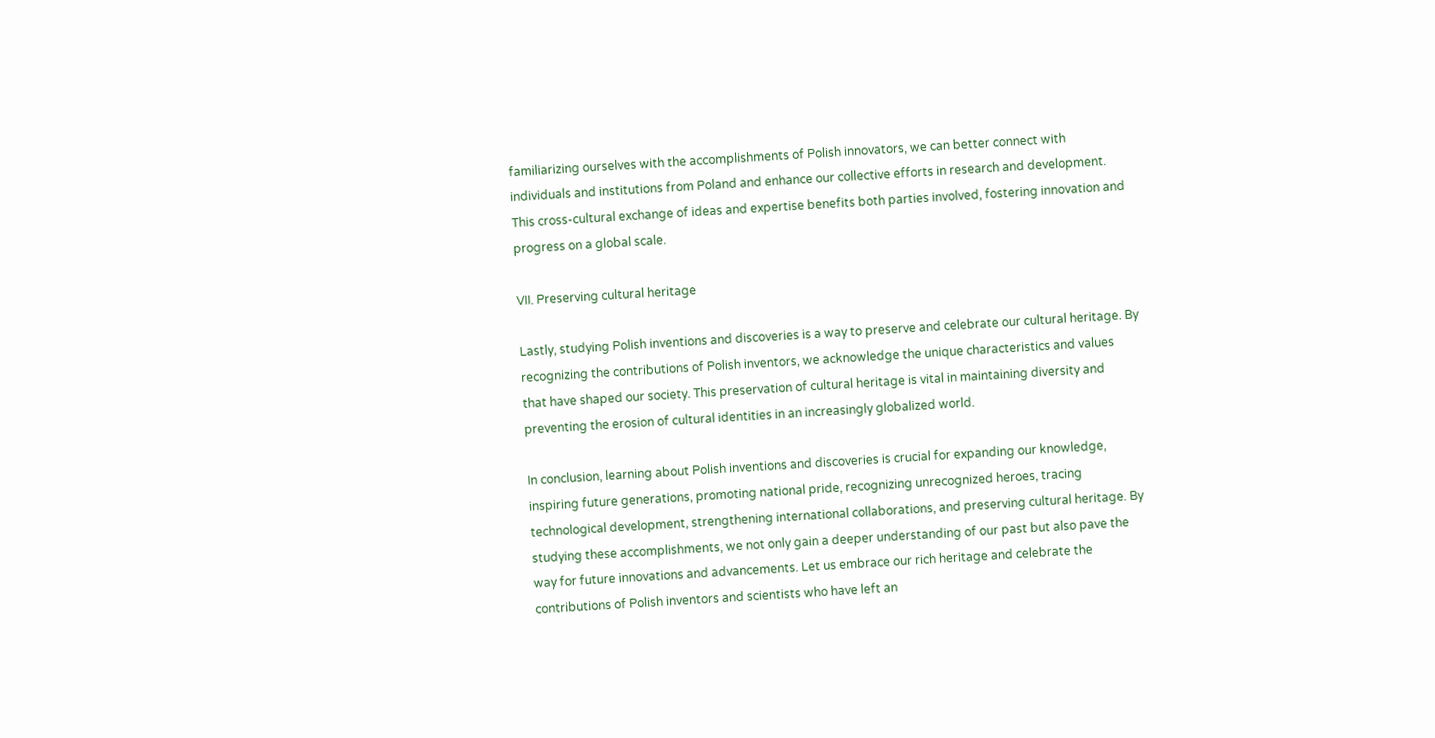familiarizing ourselves with the accomplishments of Polish innovators, we can better connect with individuals and institutions from Poland and enhance our collective efforts in research and development. This cross-cultural exchange of ideas and expertise benefits both parties involved, fostering innovation and progress on a global scale.

VII. Preserving cultural heritage

Lastly, studying Polish inventions and discoveries is a way to preserve and celebrate our cultural heritage. By recognizing the contributions of Polish inventors, we acknowledge the unique characteristics and values that have shaped our society. This preservation of cultural heritage is vital in maintaining diversity and preventing the erosion of cultural identities in an increasingly globalized world.

In conclusion, learning about Polish inventions and discoveries is crucial for expanding our knowledge, inspiring future generations, promoting national pride, recognizing unrecognized heroes, tracing technological development, strengthening international collaborations, and preserving cultural heritage. By studying these accomplishments, we not only gain a deeper understanding of our past but also pave the way for future innovations and advancements. Let us embrace our rich heritage and celebrate the contributions of Polish inventors and scientists who have left an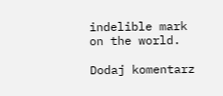indelible mark on the world.

Dodaj komentarz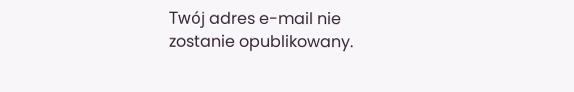Twój adres e-mail nie zostanie opublikowany.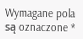Wymagane pola są oznaczone *